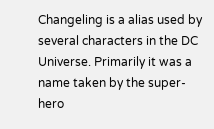Changeling is a alias used by several characters in the DC Universe. Primarily it was a name taken by the super-hero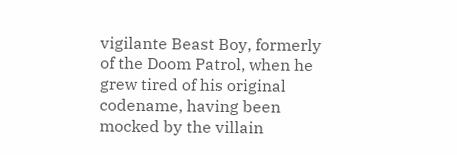vigilante Beast Boy, formerly of the Doom Patrol, when he grew tired of his original codename, having been mocked by the villain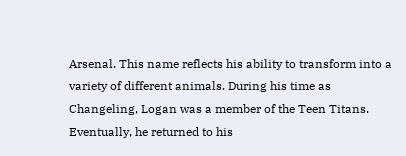Arsenal. This name reflects his ability to transform into a variety of different animals. During his time as Changeling, Logan was a member of the Teen Titans. Eventually, he returned to his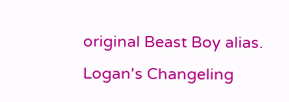original Beast Boy alias. Logan's Changeling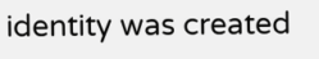identity was created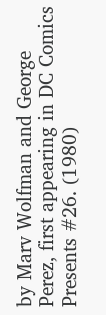by Marv Wolfman and George Perez, first appearing in DC Comics Presents #26. (1980)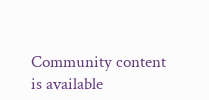Community content is available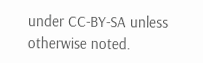under CC-BY-SA unless otherwise noted.